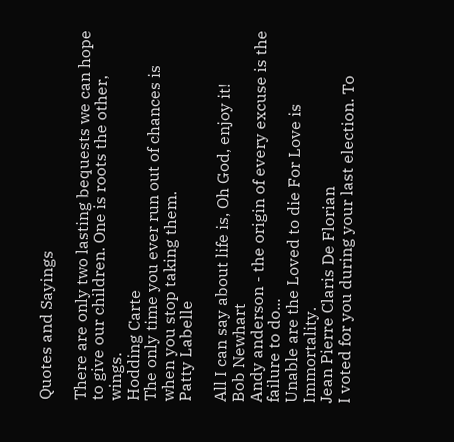Quotes and Sayings

There are only two lasting bequests we can hope to give our children. One is roots the other, wings.
Hodding Carte
The only time you ever run out of chances is when you stop taking them.
Patty Labelle

All I can say about life is, Oh God, enjoy it!
Bob Newhart
Andy anderson - the origin of every excuse is the failure to do...
Unable are the Loved to die For Love is Immortality.
Jean Pierre Claris De Florian
I voted for you during your last election. To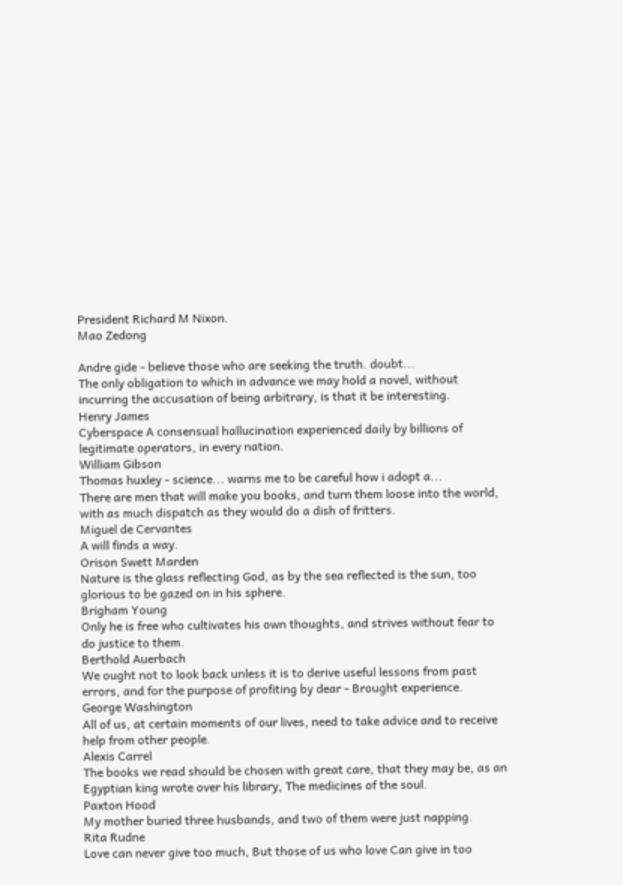President Richard M Nixon.
Mao Zedong

Andre gide - believe those who are seeking the truth. doubt...
The only obligation to which in advance we may hold a novel, without incurring the accusation of being arbitrary, is that it be interesting.
Henry James
Cyberspace A consensual hallucination experienced daily by billions of legitimate operators, in every nation.
William Gibson
Thomas huxley - science... warns me to be careful how i adopt a...
There are men that will make you books, and turn them loose into the world, with as much dispatch as they would do a dish of fritters.
Miguel de Cervantes
A will finds a way.
Orison Swett Marden
Nature is the glass reflecting God, as by the sea reflected is the sun, too glorious to be gazed on in his sphere.
Brigham Young
Only he is free who cultivates his own thoughts, and strives without fear to do justice to them.
Berthold Auerbach
We ought not to look back unless it is to derive useful lessons from past errors, and for the purpose of profiting by dear - Brought experience.
George Washington
All of us, at certain moments of our lives, need to take advice and to receive help from other people.
Alexis Carrel
The books we read should be chosen with great care, that they may be, as an Egyptian king wrote over his library, The medicines of the soul.
Paxton Hood
My mother buried three husbands, and two of them were just napping.
Rita Rudne
Love can never give too much, But those of us who love Can give in too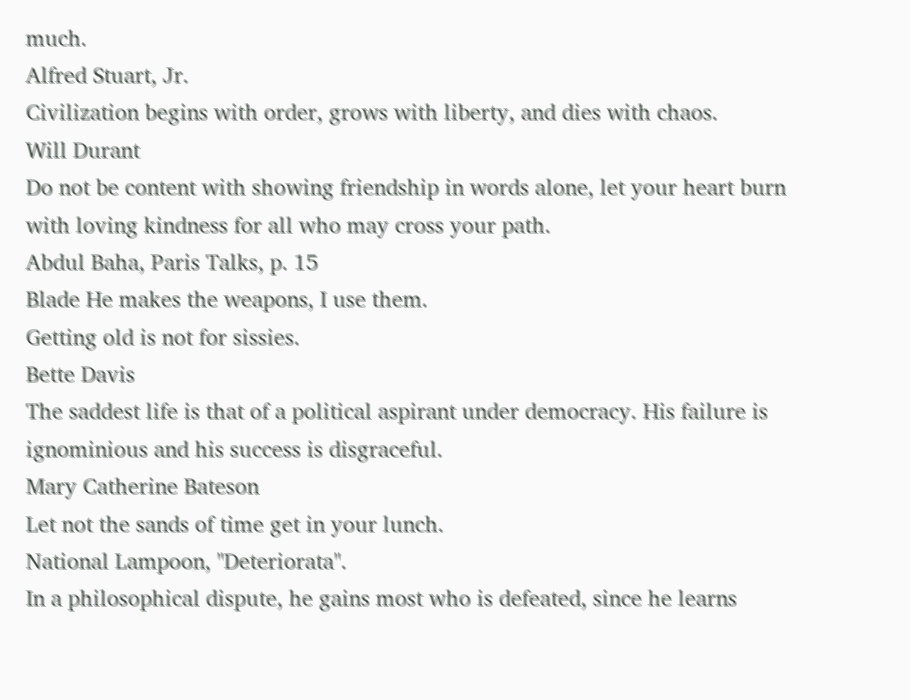much.
Alfred Stuart, Jr.
Civilization begins with order, grows with liberty, and dies with chaos.
Will Durant
Do not be content with showing friendship in words alone, let your heart burn with loving kindness for all who may cross your path.
Abdul Baha, Paris Talks, p. 15
Blade He makes the weapons, I use them.
Getting old is not for sissies.
Bette Davis
The saddest life is that of a political aspirant under democracy. His failure is ignominious and his success is disgraceful.
Mary Catherine Bateson
Let not the sands of time get in your lunch.
National Lampoon, "Deteriorata".
In a philosophical dispute, he gains most who is defeated, since he learns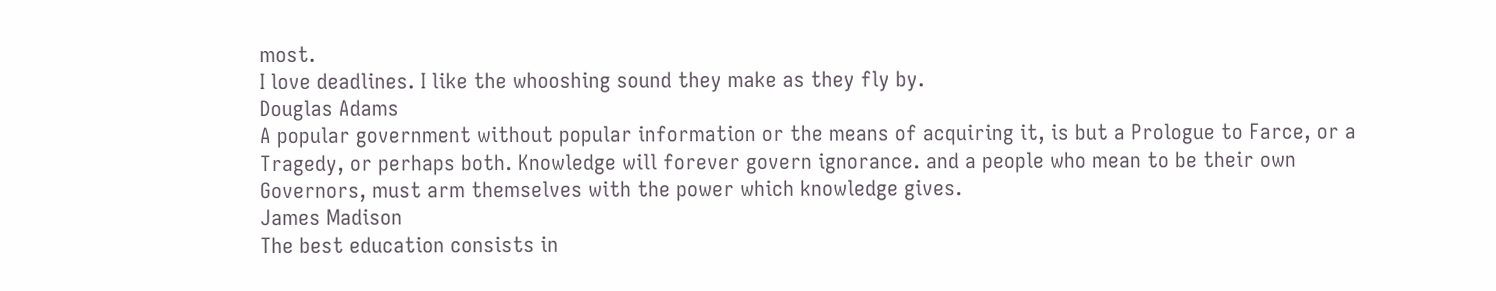most.
I love deadlines. I like the whooshing sound they make as they fly by.
Douglas Adams
A popular government without popular information or the means of acquiring it, is but a Prologue to Farce, or a Tragedy, or perhaps both. Knowledge will forever govern ignorance. and a people who mean to be their own Governors, must arm themselves with the power which knowledge gives.
James Madison
The best education consists in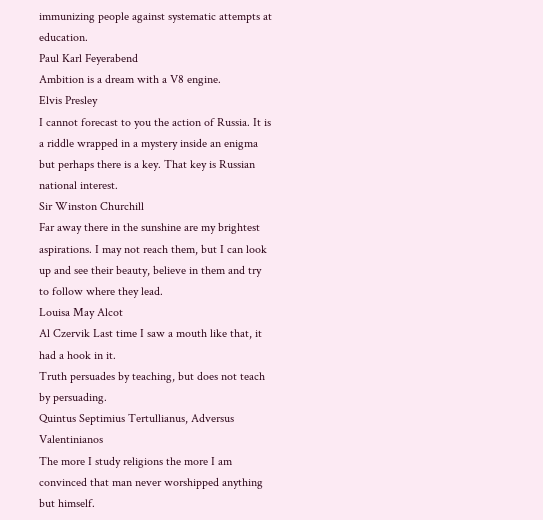immunizing people against systematic attempts at education.
Paul Karl Feyerabend
Ambition is a dream with a V8 engine.
Elvis Presley
I cannot forecast to you the action of Russia. It is a riddle wrapped in a mystery inside an enigma but perhaps there is a key. That key is Russian national interest.
Sir Winston Churchill
Far away there in the sunshine are my brightest aspirations. I may not reach them, but I can look up and see their beauty, believe in them and try to follow where they lead.
Louisa May Alcot
Al Czervik Last time I saw a mouth like that, it had a hook in it.
Truth persuades by teaching, but does not teach by persuading.
Quintus Septimius Tertullianus, Adversus Valentinianos
The more I study religions the more I am convinced that man never worshipped anything but himself.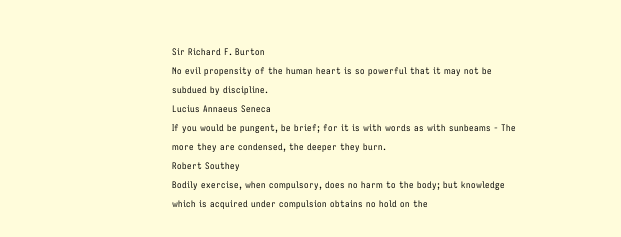Sir Richard F. Burton
No evil propensity of the human heart is so powerful that it may not be subdued by discipline.
Lucius Annaeus Seneca
If you would be pungent, be brief; for it is with words as with sunbeams - The more they are condensed, the deeper they burn.
Robert Southey
Bodily exercise, when compulsory, does no harm to the body; but knowledge which is acquired under compulsion obtains no hold on the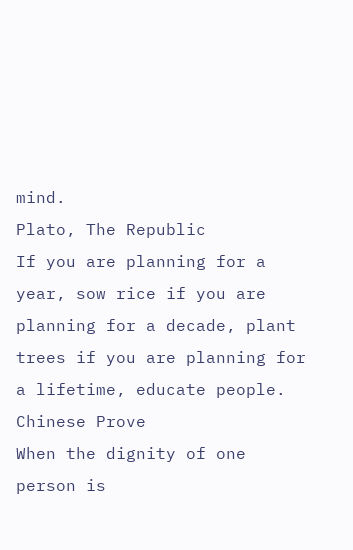mind.
Plato, The Republic
If you are planning for a year, sow rice if you are planning for a decade, plant trees if you are planning for a lifetime, educate people.
Chinese Prove
When the dignity of one person is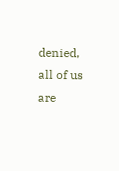denied, all of us are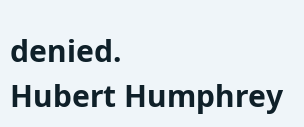denied.
Hubert Humphrey